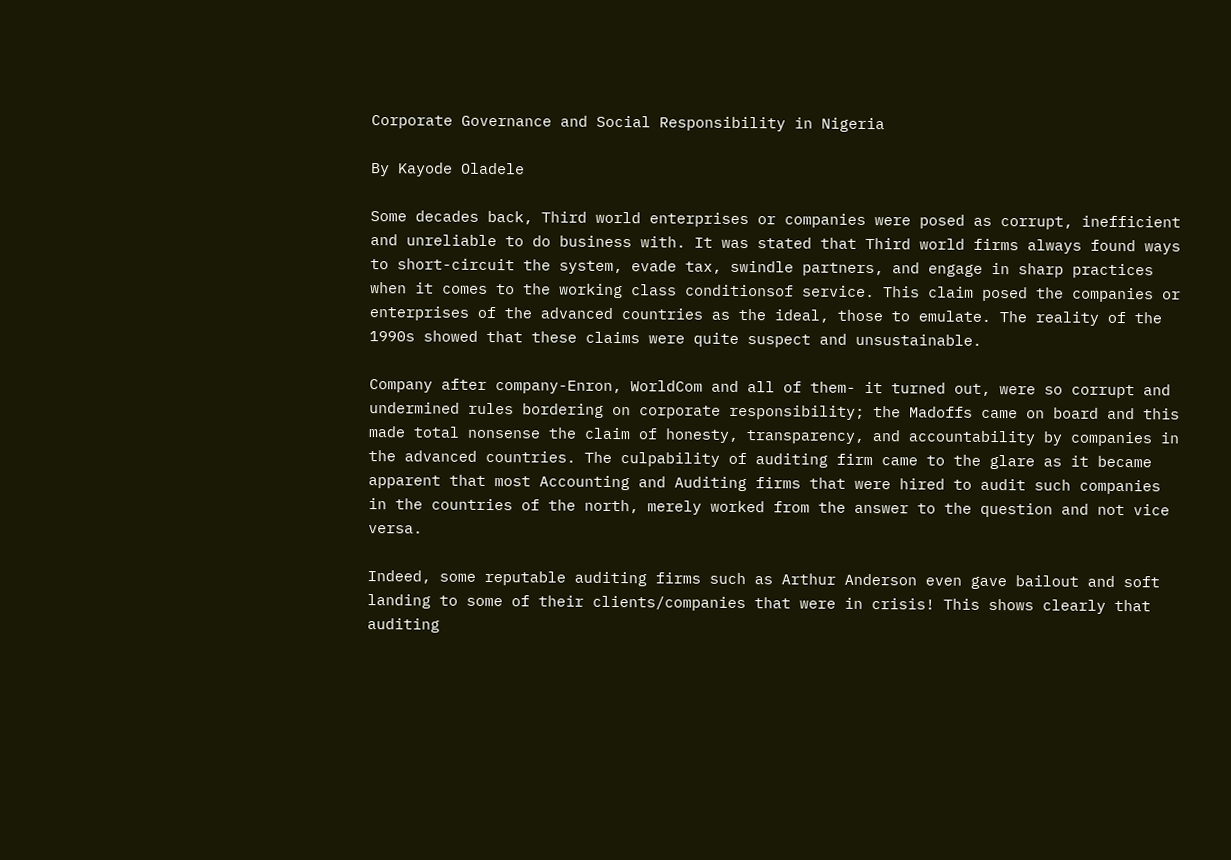Corporate Governance and Social Responsibility in Nigeria

By Kayode Oladele

Some decades back, Third world enterprises or companies were posed as corrupt, inefficient and unreliable to do business with. It was stated that Third world firms always found ways to short-circuit the system, evade tax, swindle partners, and engage in sharp practices when it comes to the working class conditionsof service. This claim posed the companies or enterprises of the advanced countries as the ideal, those to emulate. The reality of the 1990s showed that these claims were quite suspect and unsustainable.

Company after company-Enron, WorldCom and all of them- it turned out, were so corrupt and undermined rules bordering on corporate responsibility; the Madoffs came on board and this made total nonsense the claim of honesty, transparency, and accountability by companies in the advanced countries. The culpability of auditing firm came to the glare as it became apparent that most Accounting and Auditing firms that were hired to audit such companies in the countries of the north, merely worked from the answer to the question and not vice versa.

Indeed, some reputable auditing firms such as Arthur Anderson even gave bailout and soft landing to some of their clients/companies that were in crisis! This shows clearly that auditing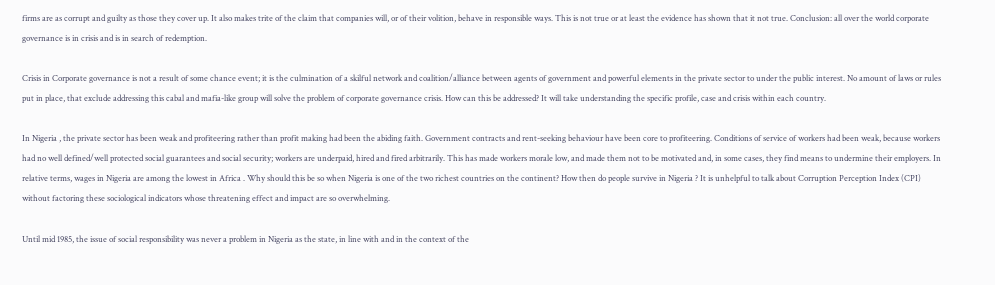firms are as corrupt and guilty as those they cover up. It also makes trite of the claim that companies will, or of their volition, behave in responsible ways. This is not true or at least the evidence has shown that it not true. Conclusion: all over the world corporate governance is in crisis and is in search of redemption.

Crisis in Corporate governance is not a result of some chance event; it is the culmination of a skilful network and coalition/alliance between agents of government and powerful elements in the private sector to under the public interest. No amount of laws or rules put in place, that exclude addressing this cabal and mafia-like group will solve the problem of corporate governance crisis. How can this be addressed? It will take understanding the specific profile, case and crisis within each country.

In Nigeria , the private sector has been weak and profiteering rather than profit making had been the abiding faith. Government contracts and rent-seeking behaviour have been core to profiteering. Conditions of service of workers had been weak, because workers had no well defined/well protected social guarantees and social security; workers are underpaid, hired and fired arbitrarily. This has made workers morale low, and made them not to be motivated and, in some cases, they find means to undermine their employers. In relative terms, wages in Nigeria are among the lowest in Africa . Why should this be so when Nigeria is one of the two richest countries on the continent? How then do people survive in Nigeria ? It is unhelpful to talk about Corruption Perception Index (CPI) without factoring these sociological indicators whose threatening effect and impact are so overwhelming.

Until mid 1985, the issue of social responsibility was never a problem in Nigeria as the state, in line with and in the context of the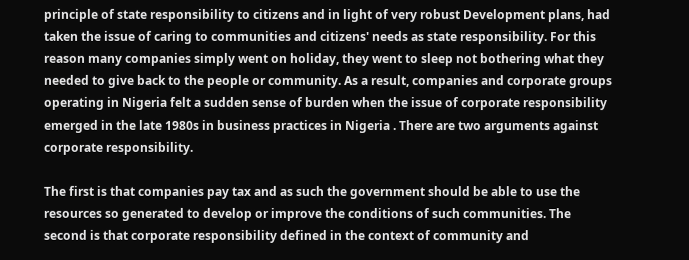principle of state responsibility to citizens and in light of very robust Development plans, had taken the issue of caring to communities and citizens' needs as state responsibility. For this reason many companies simply went on holiday, they went to sleep not bothering what they needed to give back to the people or community. As a result, companies and corporate groups operating in Nigeria felt a sudden sense of burden when the issue of corporate responsibility emerged in the late 1980s in business practices in Nigeria . There are two arguments against corporate responsibility.

The first is that companies pay tax and as such the government should be able to use the resources so generated to develop or improve the conditions of such communities. The second is that corporate responsibility defined in the context of community and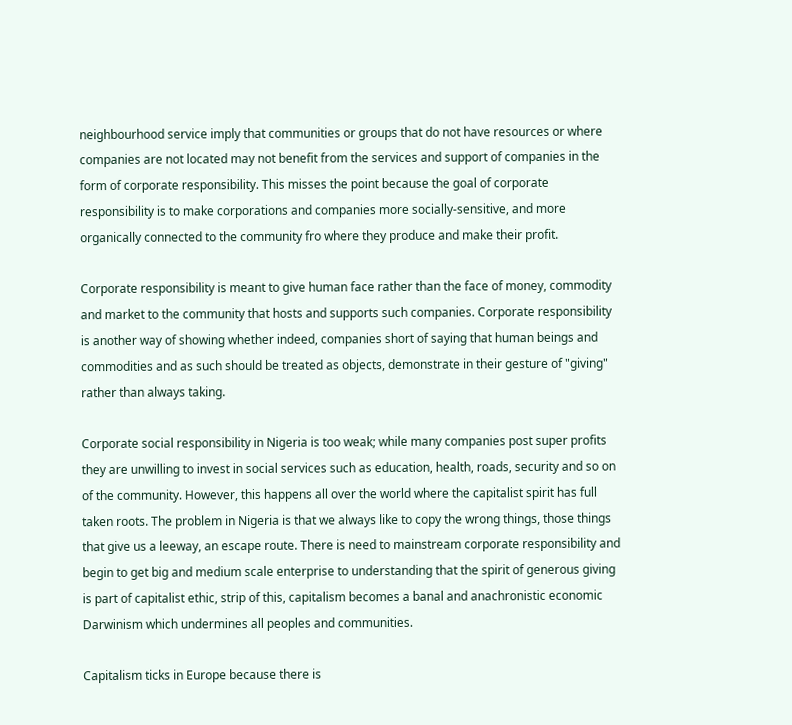neighbourhood service imply that communities or groups that do not have resources or where companies are not located may not benefit from the services and support of companies in the form of corporate responsibility. This misses the point because the goal of corporate responsibility is to make corporations and companies more socially-sensitive, and more organically connected to the community fro where they produce and make their profit.

Corporate responsibility is meant to give human face rather than the face of money, commodity and market to the community that hosts and supports such companies. Corporate responsibility is another way of showing whether indeed, companies short of saying that human beings and commodities and as such should be treated as objects, demonstrate in their gesture of "giving" rather than always taking.

Corporate social responsibility in Nigeria is too weak; while many companies post super profits they are unwilling to invest in social services such as education, health, roads, security and so on of the community. However, this happens all over the world where the capitalist spirit has full taken roots. The problem in Nigeria is that we always like to copy the wrong things, those things that give us a leeway, an escape route. There is need to mainstream corporate responsibility and begin to get big and medium scale enterprise to understanding that the spirit of generous giving is part of capitalist ethic, strip of this, capitalism becomes a banal and anachronistic economic Darwinism which undermines all peoples and communities.

Capitalism ticks in Europe because there is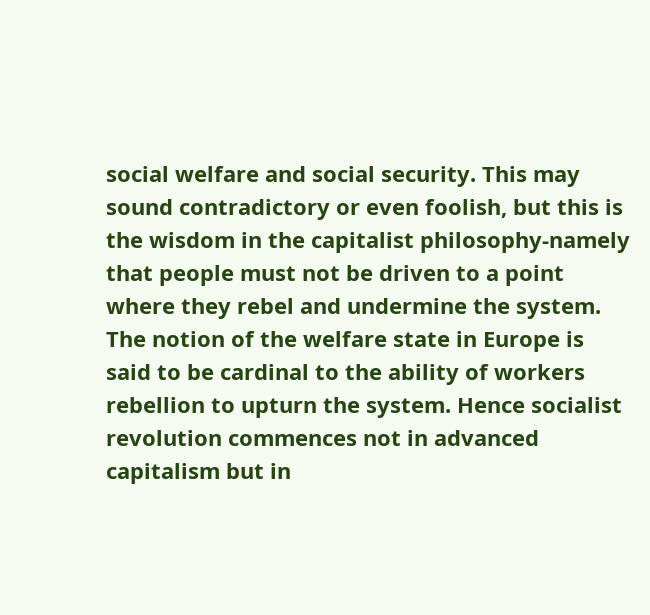social welfare and social security. This may sound contradictory or even foolish, but this is the wisdom in the capitalist philosophy-namely that people must not be driven to a point where they rebel and undermine the system. The notion of the welfare state in Europe is said to be cardinal to the ability of workers rebellion to upturn the system. Hence socialist revolution commences not in advanced capitalism but in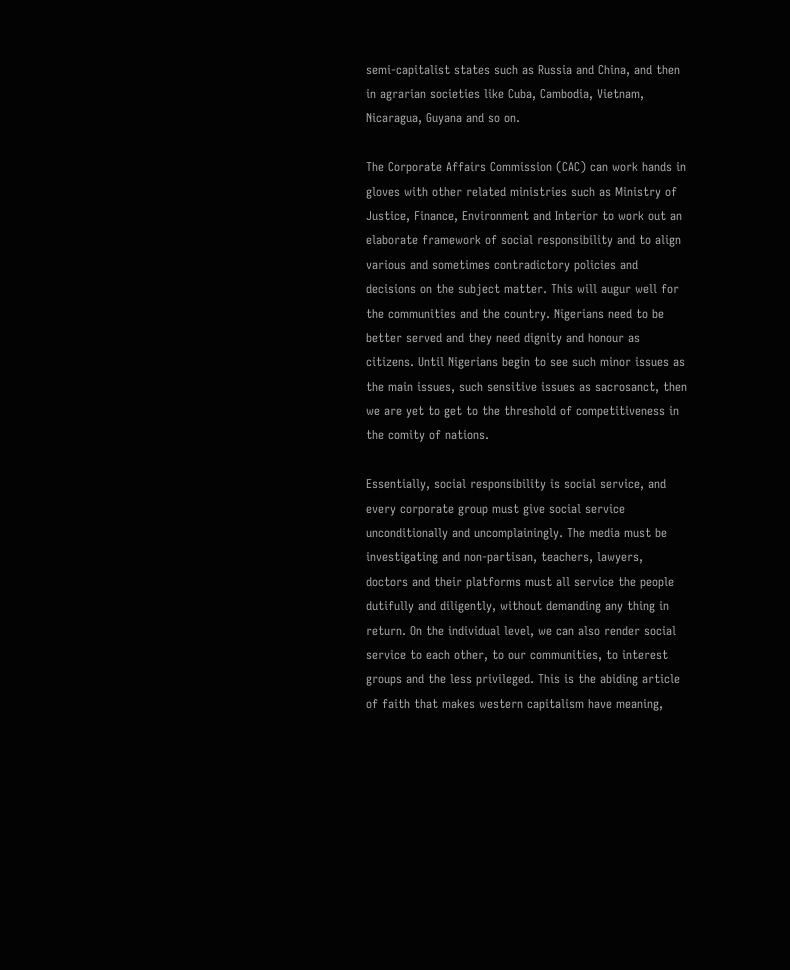semi-capitalist states such as Russia and China, and then in agrarian societies like Cuba, Cambodia, Vietnam, Nicaragua, Guyana and so on.

The Corporate Affairs Commission (CAC) can work hands in gloves with other related ministries such as Ministry of Justice, Finance, Environment and Interior to work out an elaborate framework of social responsibility and to align various and sometimes contradictory policies and decisions on the subject matter. This will augur well for the communities and the country. Nigerians need to be better served and they need dignity and honour as citizens. Until Nigerians begin to see such minor issues as the main issues, such sensitive issues as sacrosanct, then we are yet to get to the threshold of competitiveness in the comity of nations.

Essentially, social responsibility is social service, and every corporate group must give social service unconditionally and uncomplainingly. The media must be investigating and non-partisan, teachers, lawyers, doctors and their platforms must all service the people dutifully and diligently, without demanding any thing in return. On the individual level, we can also render social service to each other, to our communities, to interest groups and the less privileged. This is the abiding article of faith that makes western capitalism have meaning,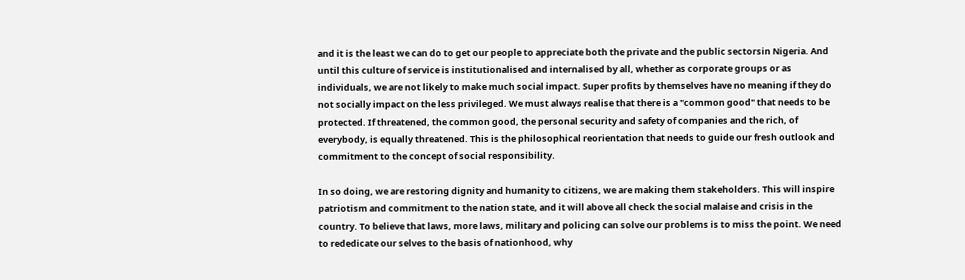and it is the least we can do to get our people to appreciate both the private and the public sectorsin Nigeria. And until this culture of service is institutionalised and internalised by all, whether as corporate groups or as individuals, we are not likely to make much social impact. Super profits by themselves have no meaning if they do not socially impact on the less privileged. We must always realise that there is a "common good" that needs to be protected. If threatened, the common good, the personal security and safety of companies and the rich, of everybody, is equally threatened. This is the philosophical reorientation that needs to guide our fresh outlook and commitment to the concept of social responsibility.

In so doing, we are restoring dignity and humanity to citizens, we are making them stakeholders. This will inspire patriotism and commitment to the nation state, and it will above all check the social malaise and crisis in the country. To believe that laws, more laws, military and policing can solve our problems is to miss the point. We need to rededicate our selves to the basis of nationhood, why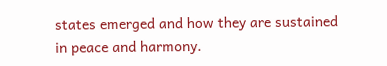states emerged and how they are sustained in peace and harmony.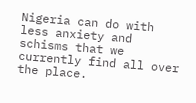Nigeria can do with less anxiety and schisms that we currently find all over the place.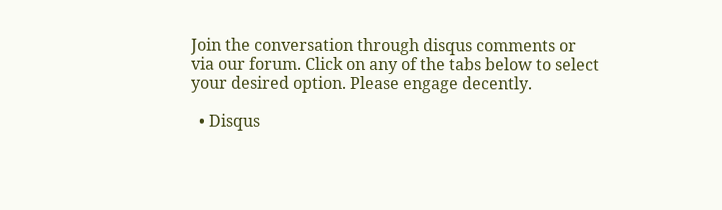Join the conversation through disqus comments or via our forum. Click on any of the tabs below to select your desired option. Please engage decently.

  • Disqus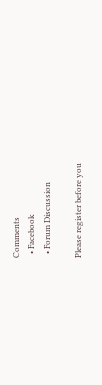Comments
  • Facebook
  • Forum Discussion

Please register before you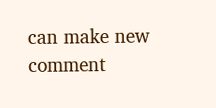can make new comment